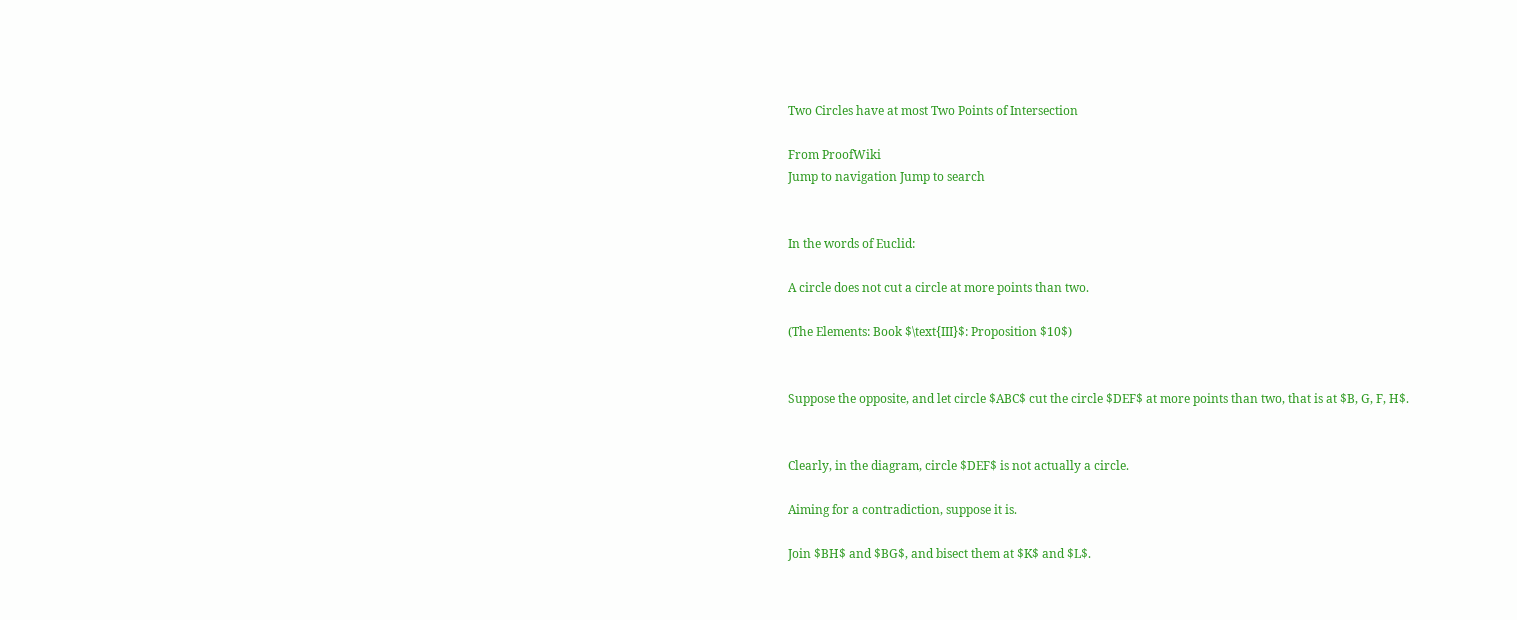Two Circles have at most Two Points of Intersection

From ProofWiki
Jump to navigation Jump to search


In the words of Euclid:

A circle does not cut a circle at more points than two.

(The Elements: Book $\text{III}$: Proposition $10$)


Suppose the opposite, and let circle $ABC$ cut the circle $DEF$ at more points than two, that is at $B, G, F, H$.


Clearly, in the diagram, circle $DEF$ is not actually a circle.

Aiming for a contradiction, suppose it is.

Join $BH$ and $BG$, and bisect them at $K$ and $L$.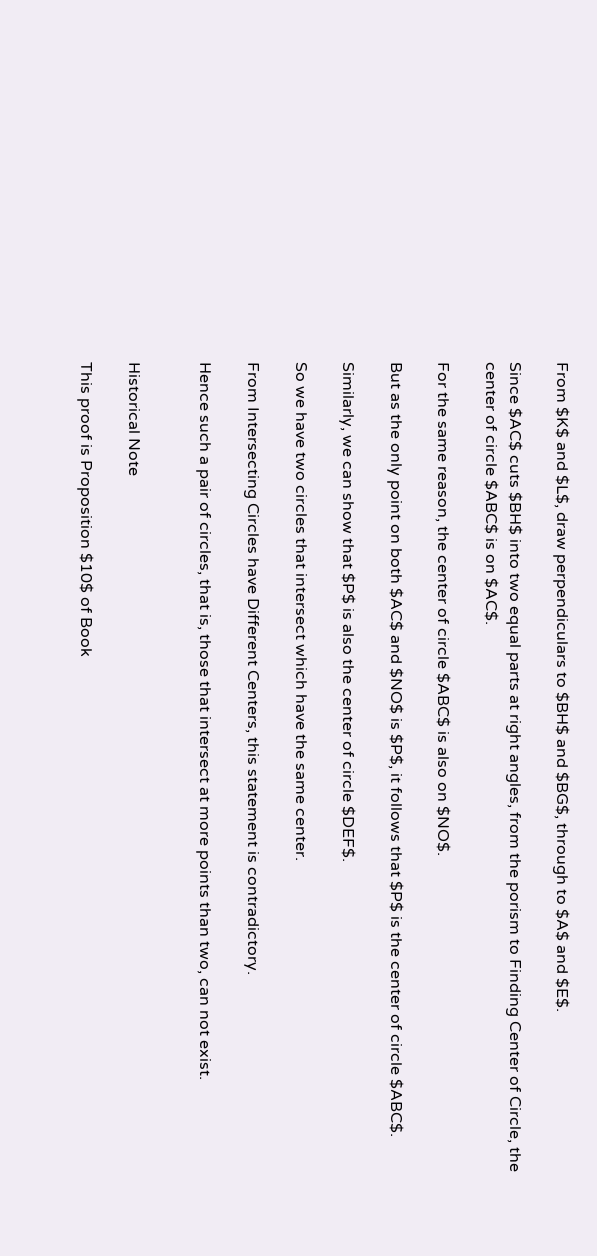From $K$ and $L$, draw perpendiculars to $BH$ and $BG$, through to $A$ and $E$.

Since $AC$ cuts $BH$ into two equal parts at right angles, from the porism to Finding Center of Circle, the center of circle $ABC$ is on $AC$.

For the same reason, the center of circle $ABC$ is also on $NO$.

But as the only point on both $AC$ and $NO$ is $P$, it follows that $P$ is the center of circle $ABC$.

Similarly, we can show that $P$ is also the center of circle $DEF$.

So we have two circles that intersect which have the same center.

From Intersecting Circles have Different Centers, this statement is contradictory.

Hence such a pair of circles, that is, those that intersect at more points than two, can not exist.


Historical Note

This proof is Proposition $10$ of Book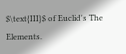$\text{III}$ of Euclid's The Elements.